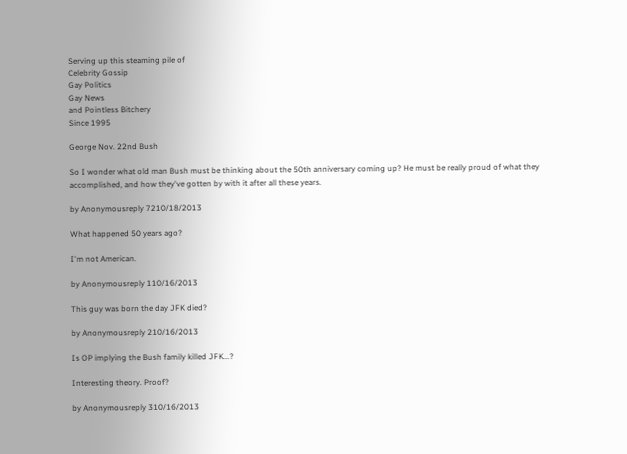Serving up this steaming pile of
Celebrity Gossip
Gay Politics
Gay News
and Pointless Bitchery
Since 1995

George Nov. 22nd Bush

So I wonder what old man Bush must be thinking about the 50th anniversary coming up? He must be really proud of what they accomplished, and how they've gotten by with it after all these years.

by Anonymousreply 7210/18/2013

What happened 50 years ago?

I'm not American.

by Anonymousreply 110/16/2013

This guy was born the day JFK died?

by Anonymousreply 210/16/2013

Is OP implying the Bush family killed JFK...?

Interesting theory. Proof?

by Anonymousreply 310/16/2013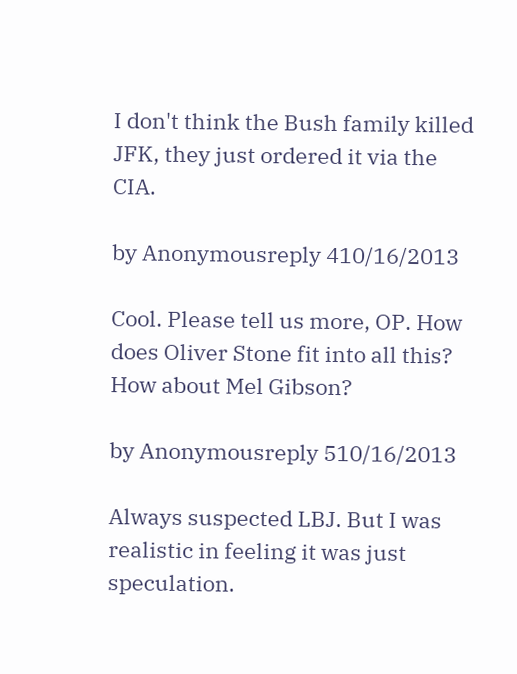I don't think the Bush family killed JFK, they just ordered it via the CIA.

by Anonymousreply 410/16/2013

Cool. Please tell us more, OP. How does Oliver Stone fit into all this? How about Mel Gibson?

by Anonymousreply 510/16/2013

Always suspected LBJ. But I was realistic in feeling it was just speculation.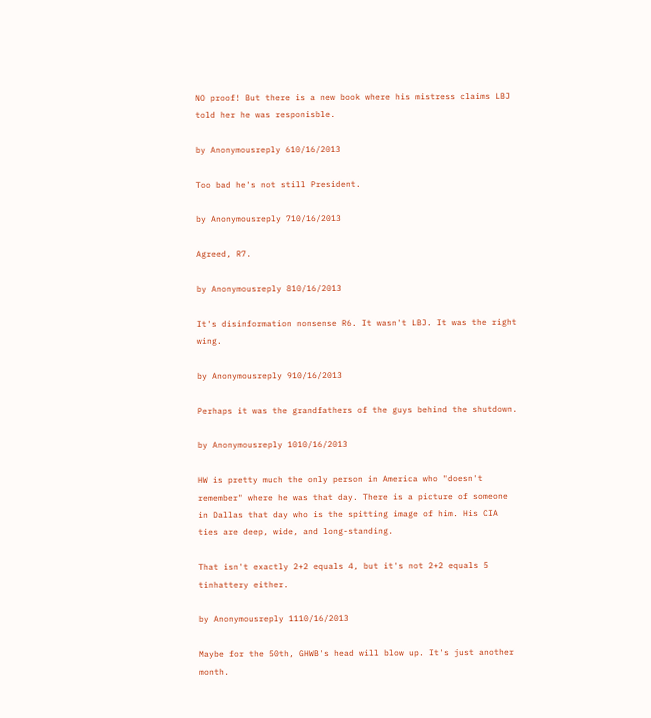NO proof! But there is a new book where his mistress claims LBJ told her he was responisble.

by Anonymousreply 610/16/2013

Too bad he's not still President.

by Anonymousreply 710/16/2013

Agreed, R7.

by Anonymousreply 810/16/2013

It's disinformation nonsense R6. It wasn't LBJ. It was the right wing.

by Anonymousreply 910/16/2013

Perhaps it was the grandfathers of the guys behind the shutdown.

by Anonymousreply 1010/16/2013

HW is pretty much the only person in America who "doesn't remember" where he was that day. There is a picture of someone in Dallas that day who is the spitting image of him. His CIA ties are deep, wide, and long-standing.

That isn't exactly 2+2 equals 4, but it's not 2+2 equals 5 tinhattery either.

by Anonymousreply 1110/16/2013

Maybe for the 50th, GHWB's head will blow up. It's just another month.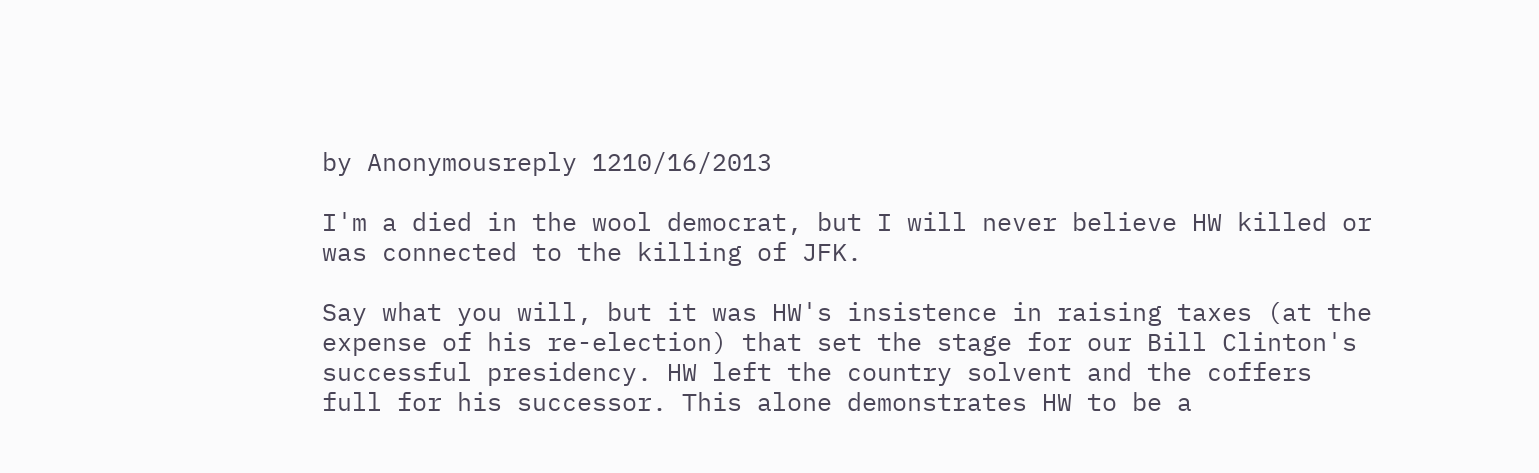by Anonymousreply 1210/16/2013

I'm a died in the wool democrat, but I will never believe HW killed or was connected to the killing of JFK.

Say what you will, but it was HW's insistence in raising taxes (at the expense of his re-election) that set the stage for our Bill Clinton's successful presidency. HW left the country solvent and the coffers full for his successor. This alone demonstrates HW to be a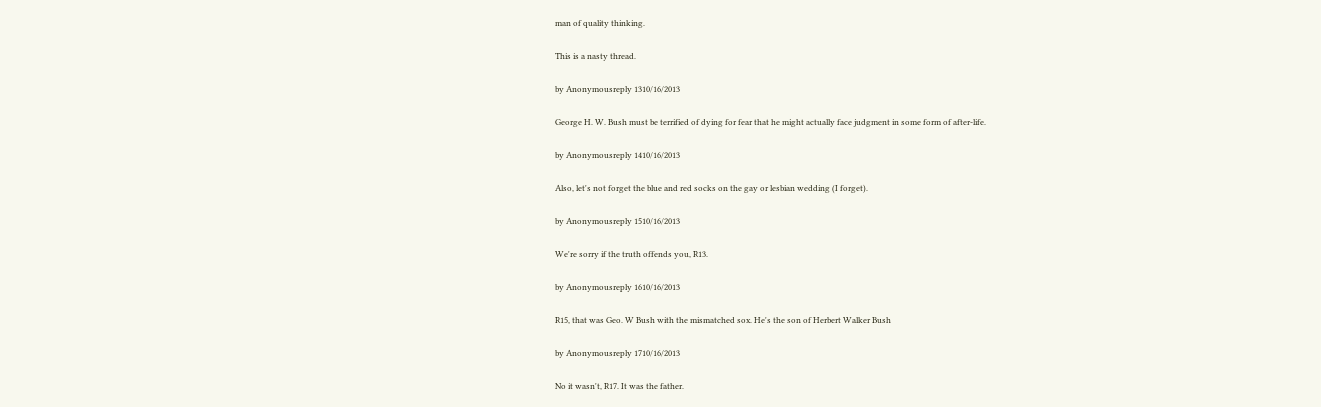man of quality thinking.

This is a nasty thread.

by Anonymousreply 1310/16/2013

George H. W. Bush must be terrified of dying for fear that he might actually face judgment in some form of after-life.

by Anonymousreply 1410/16/2013

Also, let's not forget the blue and red socks on the gay or lesbian wedding (I forget).

by Anonymousreply 1510/16/2013

We're sorry if the truth offends you, R13.

by Anonymousreply 1610/16/2013

R15, that was Geo. W Bush with the mismatched sox. He's the son of Herbert Walker Bush

by Anonymousreply 1710/16/2013

No it wasn't, R17. It was the father.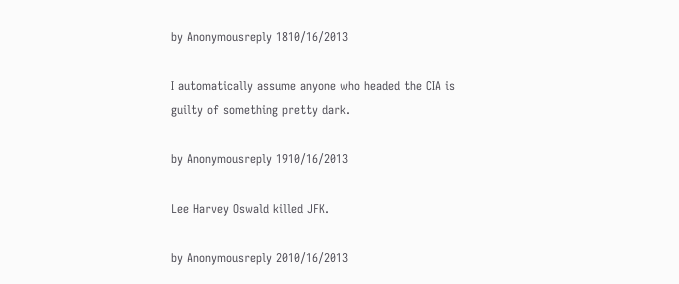by Anonymousreply 1810/16/2013

I automatically assume anyone who headed the CIA is guilty of something pretty dark.

by Anonymousreply 1910/16/2013

Lee Harvey Oswald killed JFK.

by Anonymousreply 2010/16/2013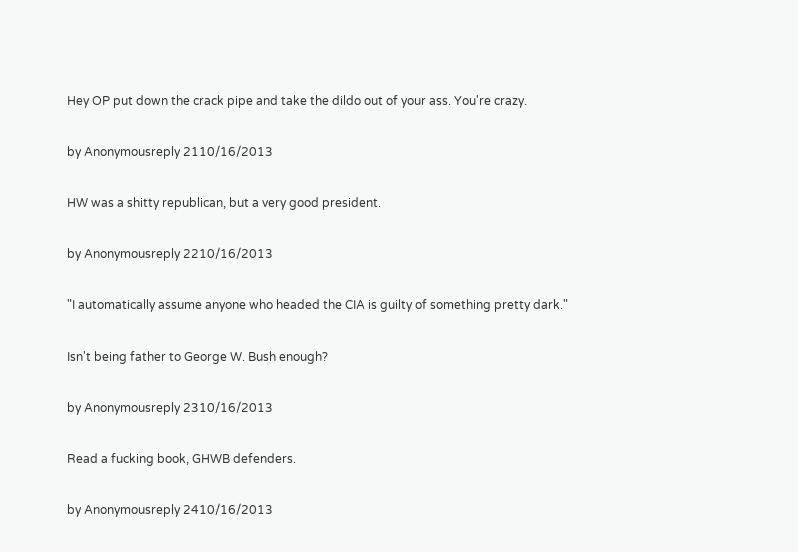Hey OP put down the crack pipe and take the dildo out of your ass. You're crazy.

by Anonymousreply 2110/16/2013

HW was a shitty republican, but a very good president.

by Anonymousreply 2210/16/2013

"I automatically assume anyone who headed the CIA is guilty of something pretty dark."

Isn't being father to George W. Bush enough?

by Anonymousreply 2310/16/2013

Read a fucking book, GHWB defenders.

by Anonymousreply 2410/16/2013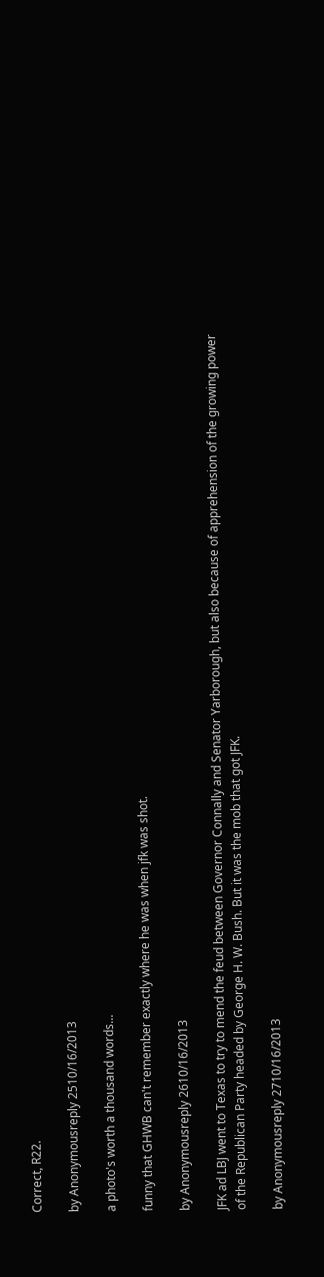Correct, R22.

by Anonymousreply 2510/16/2013

a photo's worth a thousand words...

funny that GHWB can't remember exactly where he was when jfk was shot.

by Anonymousreply 2610/16/2013

JFK ad LBJ went to Texas to try to mend the feud between Governor Connally and Senator Yarborough, but also because of apprehension of the growing power of the Republican Party headed by George H. W. Bush. But it was the mob that got JFK.

by Anonymousreply 2710/16/2013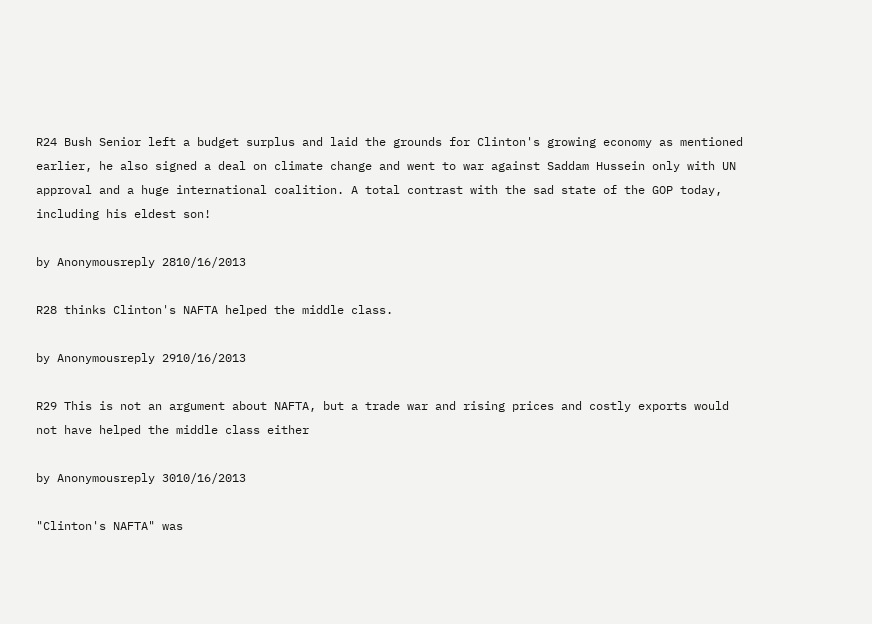R24 Bush Senior left a budget surplus and laid the grounds for Clinton's growing economy as mentioned earlier, he also signed a deal on climate change and went to war against Saddam Hussein only with UN approval and a huge international coalition. A total contrast with the sad state of the GOP today, including his eldest son!

by Anonymousreply 2810/16/2013

R28 thinks Clinton's NAFTA helped the middle class.

by Anonymousreply 2910/16/2013

R29 This is not an argument about NAFTA, but a trade war and rising prices and costly exports would not have helped the middle class either

by Anonymousreply 3010/16/2013

"Clinton's NAFTA" was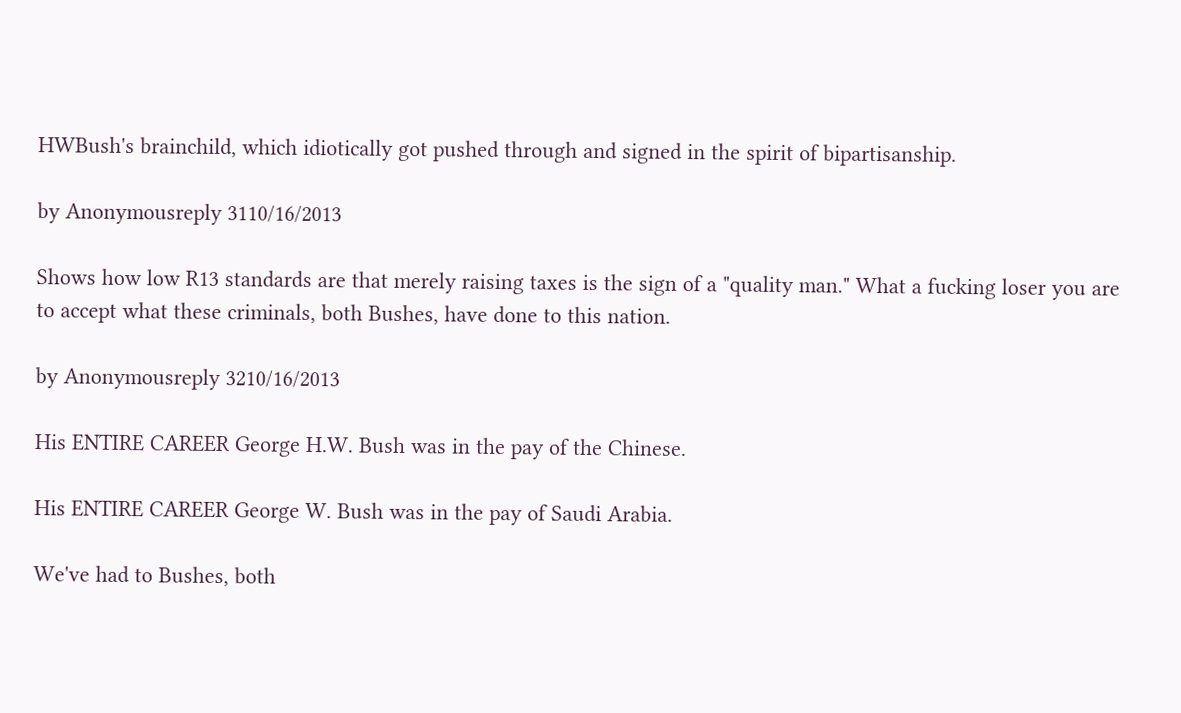HWBush's brainchild, which idiotically got pushed through and signed in the spirit of bipartisanship.

by Anonymousreply 3110/16/2013

Shows how low R13 standards are that merely raising taxes is the sign of a "quality man." What a fucking loser you are to accept what these criminals, both Bushes, have done to this nation.

by Anonymousreply 3210/16/2013

His ENTIRE CAREER George H.W. Bush was in the pay of the Chinese.

His ENTIRE CAREER George W. Bush was in the pay of Saudi Arabia.

We've had to Bushes, both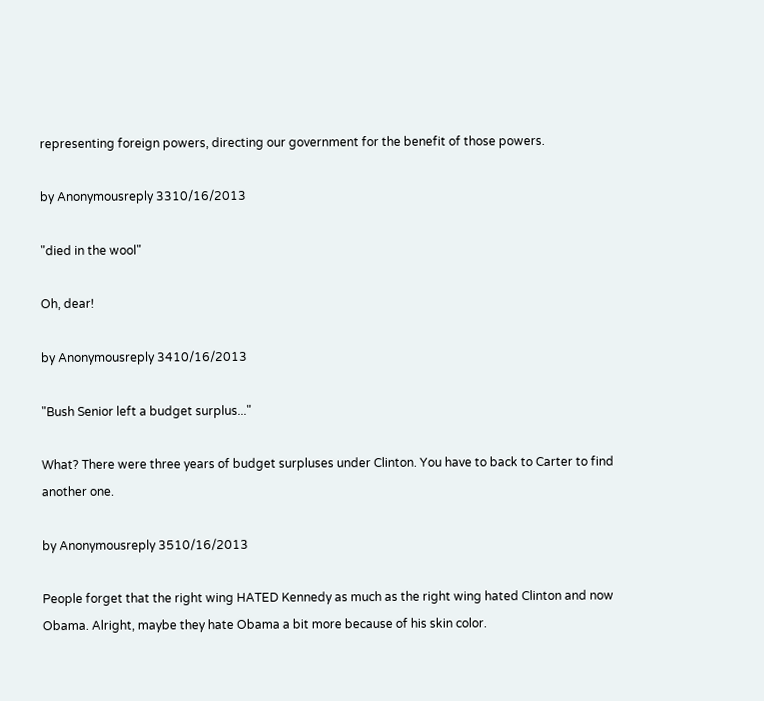representing foreign powers, directing our government for the benefit of those powers.

by Anonymousreply 3310/16/2013

"died in the wool"

Oh, dear!

by Anonymousreply 3410/16/2013

"Bush Senior left a budget surplus..."

What? There were three years of budget surpluses under Clinton. You have to back to Carter to find another one.

by Anonymousreply 3510/16/2013

People forget that the right wing HATED Kennedy as much as the right wing hated Clinton and now Obama. Alright, maybe they hate Obama a bit more because of his skin color.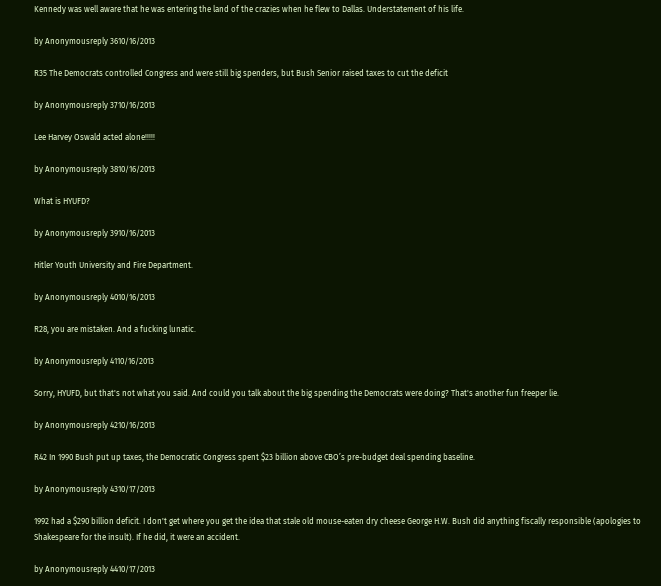Kennedy was well aware that he was entering the land of the crazies when he flew to Dallas. Understatement of his life.

by Anonymousreply 3610/16/2013

R35 The Democrats controlled Congress and were still big spenders, but Bush Senior raised taxes to cut the deficit

by Anonymousreply 3710/16/2013

Lee Harvey Oswald acted alone!!!!!

by Anonymousreply 3810/16/2013

What is HYUFD?

by Anonymousreply 3910/16/2013

Hitler Youth University and Fire Department.

by Anonymousreply 4010/16/2013

R28, you are mistaken. And a fucking lunatic.

by Anonymousreply 4110/16/2013

Sorry, HYUFD, but that's not what you said. And could you talk about the big spending the Democrats were doing? That's another fun freeper lie.

by Anonymousreply 4210/16/2013

R42 In 1990 Bush put up taxes, the Democratic Congress spent $23 billion above CBO’s pre-budget deal spending baseline.

by Anonymousreply 4310/17/2013

1992 had a $290 billion deficit. I don't get where you get the idea that stale old mouse-eaten dry cheese George H.W. Bush did anything fiscally responsible (apologies to Shakespeare for the insult). If he did, it were an accident.

by Anonymousreply 4410/17/2013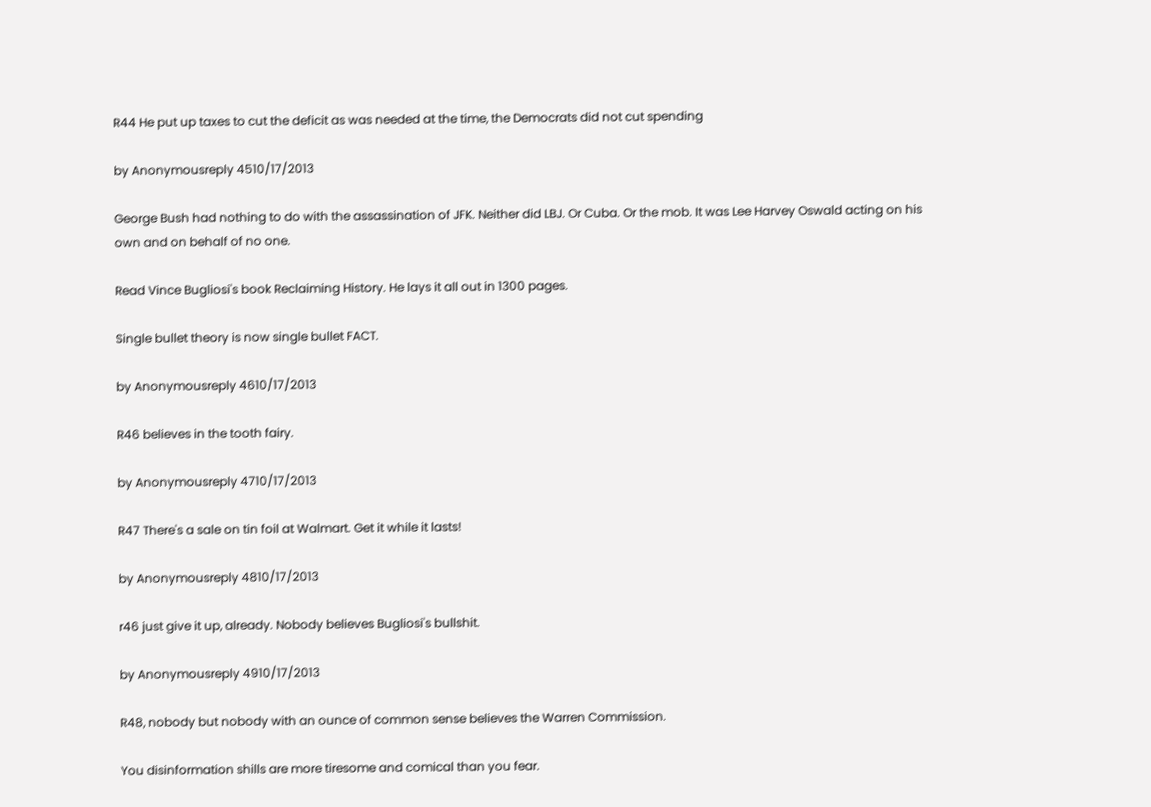R44 He put up taxes to cut the deficit as was needed at the time, the Democrats did not cut spending

by Anonymousreply 4510/17/2013

George Bush had nothing to do with the assassination of JFK. Neither did LBJ. Or Cuba. Or the mob. It was Lee Harvey Oswald acting on his own and on behalf of no one.

Read Vince Bugliosi's book Reclaiming History. He lays it all out in 1300 pages.

Single bullet theory is now single bullet FACT.

by Anonymousreply 4610/17/2013

R46 believes in the tooth fairy.

by Anonymousreply 4710/17/2013

R47 There's a sale on tin foil at Walmart. Get it while it lasts!

by Anonymousreply 4810/17/2013

r46 just give it up, already. Nobody believes Bugliosi's bullshit.

by Anonymousreply 4910/17/2013

R48, nobody but nobody with an ounce of common sense believes the Warren Commission.

You disinformation shills are more tiresome and comical than you fear.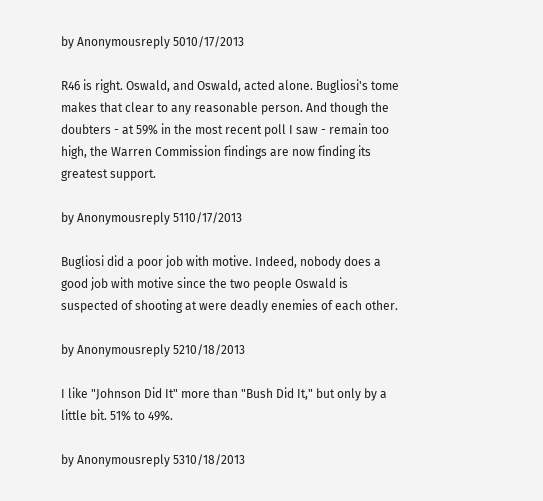by Anonymousreply 5010/17/2013

R46 is right. Oswald, and Oswald, acted alone. Bugliosi's tome makes that clear to any reasonable person. And though the doubters - at 59% in the most recent poll I saw - remain too high, the Warren Commission findings are now finding its greatest support.

by Anonymousreply 5110/17/2013

Bugliosi did a poor job with motive. Indeed, nobody does a good job with motive since the two people Oswald is suspected of shooting at were deadly enemies of each other.

by Anonymousreply 5210/18/2013

I like "Johnson Did It" more than "Bush Did It," but only by a little bit. 51% to 49%.

by Anonymousreply 5310/18/2013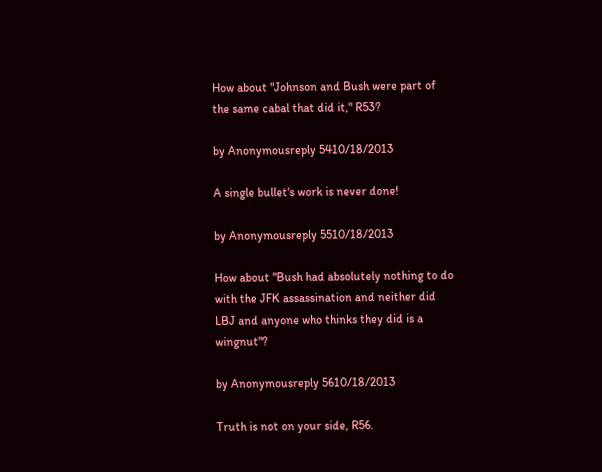How about "Johnson and Bush were part of the same cabal that did it," R53?

by Anonymousreply 5410/18/2013

A single bullet's work is never done!

by Anonymousreply 5510/18/2013

How about "Bush had absolutely nothing to do with the JFK assassination and neither did LBJ and anyone who thinks they did is a wingnut"?

by Anonymousreply 5610/18/2013

Truth is not on your side, R56.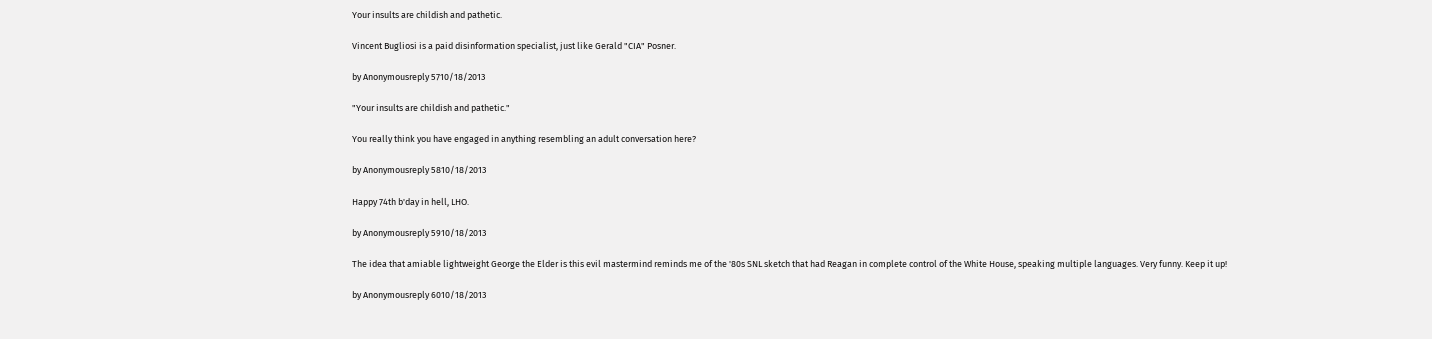Your insults are childish and pathetic.

Vincent Bugliosi is a paid disinformation specialist, just like Gerald "CIA" Posner.

by Anonymousreply 5710/18/2013

"Your insults are childish and pathetic."

You really think you have engaged in anything resembling an adult conversation here?

by Anonymousreply 5810/18/2013

Happy 74th b'day in hell, LHO.

by Anonymousreply 5910/18/2013

The idea that amiable lightweight George the Elder is this evil mastermind reminds me of the '80s SNL sketch that had Reagan in complete control of the White House, speaking multiple languages. Very funny. Keep it up!

by Anonymousreply 6010/18/2013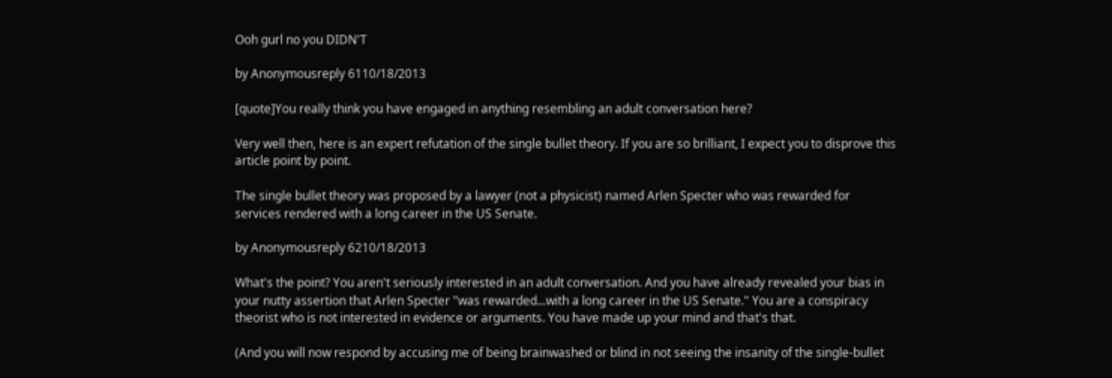Ooh gurl no you DIDN'T

by Anonymousreply 6110/18/2013

[quote]You really think you have engaged in anything resembling an adult conversation here?

Very well then, here is an expert refutation of the single bullet theory. If you are so brilliant, I expect you to disprove this article point by point.

The single bullet theory was proposed by a lawyer (not a physicist) named Arlen Specter who was rewarded for services rendered with a long career in the US Senate.

by Anonymousreply 6210/18/2013

What's the point? You aren't seriously interested in an adult conversation. And you have already revealed your bias in your nutty assertion that Arlen Specter "was rewarded...with a long career in the US Senate." You are a conspiracy theorist who is not interested in evidence or arguments. You have made up your mind and that's that.

(And you will now respond by accusing me of being brainwashed or blind in not seeing the insanity of the single-bullet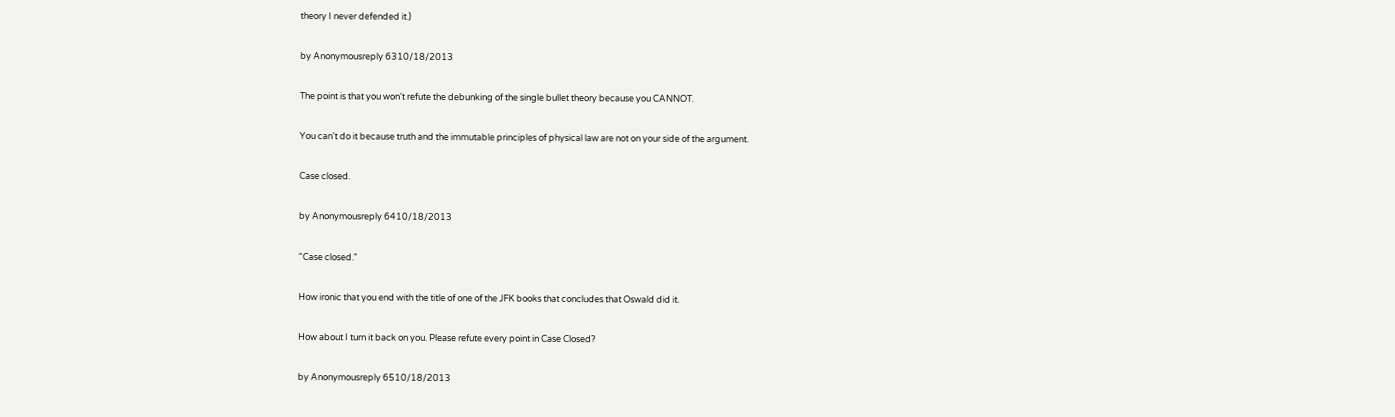theory I never defended it.)

by Anonymousreply 6310/18/2013

The point is that you won't refute the debunking of the single bullet theory because you CANNOT.

You can't do it because truth and the immutable principles of physical law are not on your side of the argument.

Case closed.

by Anonymousreply 6410/18/2013

"Case closed."

How ironic that you end with the title of one of the JFK books that concludes that Oswald did it.

How about I turn it back on you. Please refute every point in Case Closed?

by Anonymousreply 6510/18/2013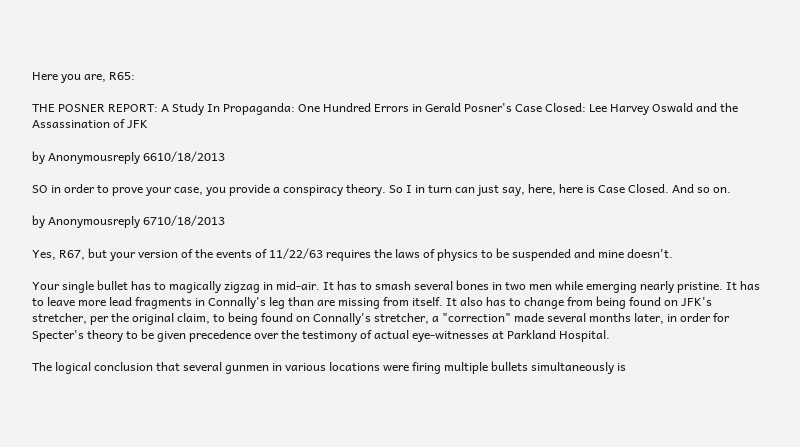Here you are, R65:

THE POSNER REPORT: A Study In Propaganda: One Hundred Errors in Gerald Posner's Case Closed: Lee Harvey Oswald and the Assassination of JFK

by Anonymousreply 6610/18/2013

SO in order to prove your case, you provide a conspiracy theory. So I in turn can just say, here, here is Case Closed. And so on.

by Anonymousreply 6710/18/2013

Yes, R67, but your version of the events of 11/22/63 requires the laws of physics to be suspended and mine doesn't.

Your single bullet has to magically zigzag in mid-air. It has to smash several bones in two men while emerging nearly pristine. It has to leave more lead fragments in Connally's leg than are missing from itself. It also has to change from being found on JFK's stretcher, per the original claim, to being found on Connally's stretcher, a "correction" made several months later, in order for Specter's theory to be given precedence over the testimony of actual eye-witnesses at Parkland Hospital.

The logical conclusion that several gunmen in various locations were firing multiple bullets simultaneously is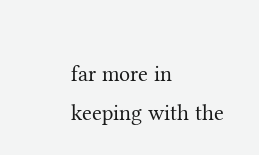far more in keeping with the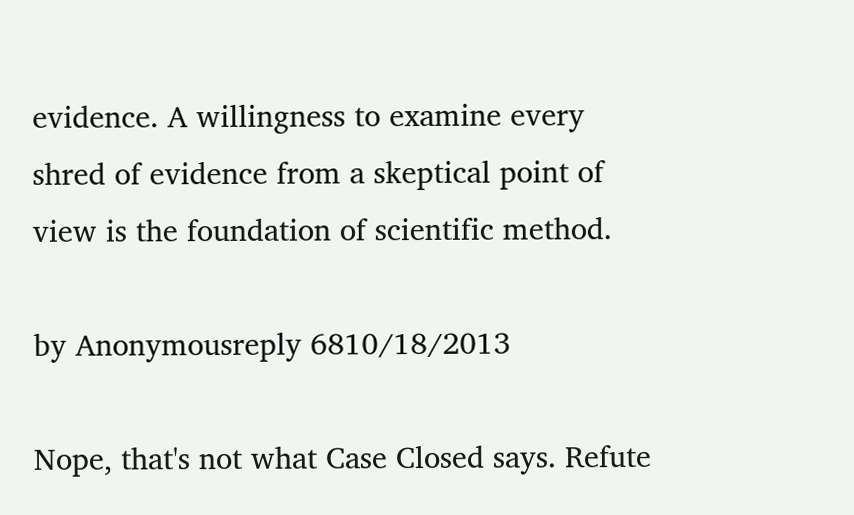evidence. A willingness to examine every shred of evidence from a skeptical point of view is the foundation of scientific method.

by Anonymousreply 6810/18/2013

Nope, that's not what Case Closed says. Refute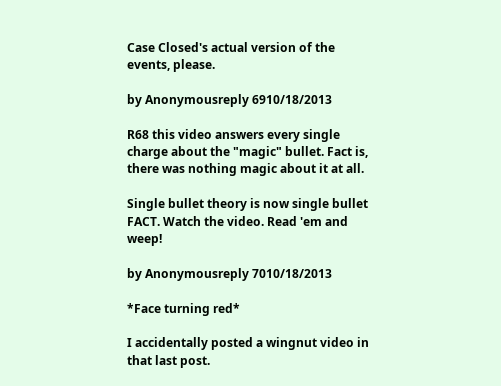Case Closed's actual version of the events, please.

by Anonymousreply 6910/18/2013

R68 this video answers every single charge about the "magic" bullet. Fact is, there was nothing magic about it at all.

Single bullet theory is now single bullet FACT. Watch the video. Read 'em and weep!

by Anonymousreply 7010/18/2013

*Face turning red*

I accidentally posted a wingnut video in that last post.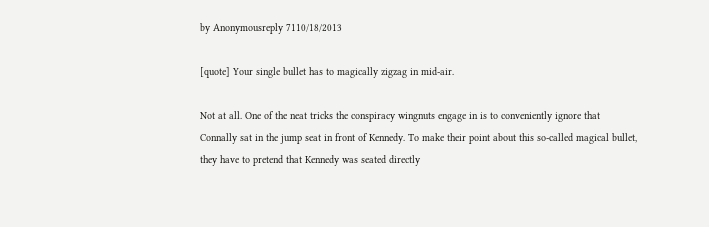by Anonymousreply 7110/18/2013

[quote] Your single bullet has to magically zigzag in mid-air.

Not at all. One of the neat tricks the conspiracy wingnuts engage in is to conveniently ignore that Connally sat in the jump seat in front of Kennedy. To make their point about this so-called magical bullet, they have to pretend that Kennedy was seated directly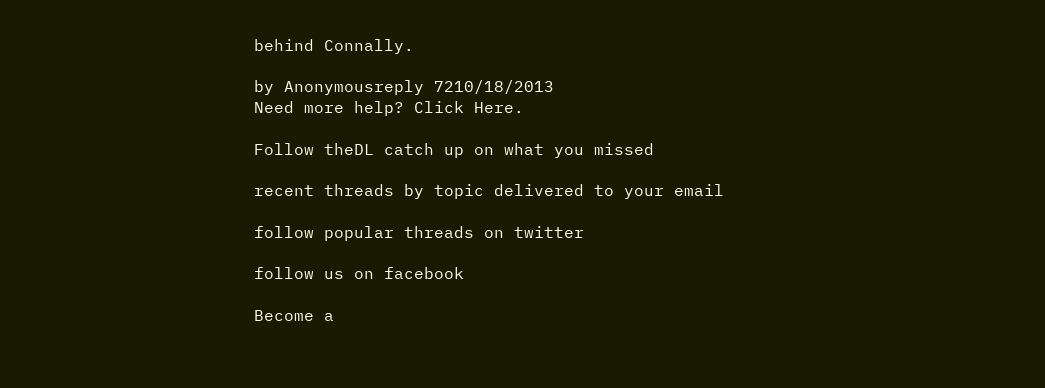behind Connally.

by Anonymousreply 7210/18/2013
Need more help? Click Here.

Follow theDL catch up on what you missed

recent threads by topic delivered to your email

follow popular threads on twitter

follow us on facebook

Become a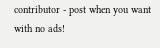contributor - post when you want with no ads!